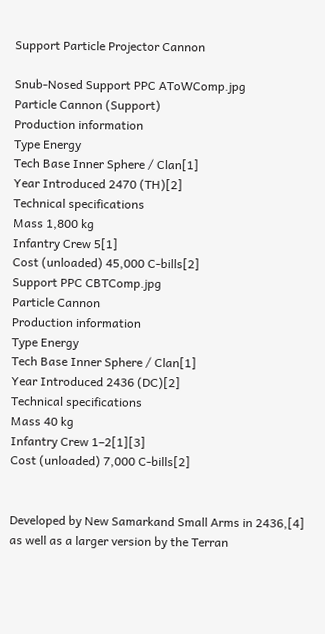Support Particle Projector Cannon

Snub-Nosed Support PPC AToWComp.jpg
Particle Cannon (Support)
Production information
Type Energy
Tech Base Inner Sphere / Clan[1]
Year Introduced 2470 (TH)[2]
Technical specifications
Mass 1,800 kg
Infantry Crew 5[1]
Cost (unloaded) 45,000 C-bills[2]
Support PPC CBTComp.jpg
Particle Cannon
Production information
Type Energy
Tech Base Inner Sphere / Clan[1]
Year Introduced 2436 (DC)[2]
Technical specifications
Mass 40 kg
Infantry Crew 1–2[1][3]
Cost (unloaded) 7,000 C-bills[2]


Developed by New Samarkand Small Arms in 2436,[4] as well as a larger version by the Terran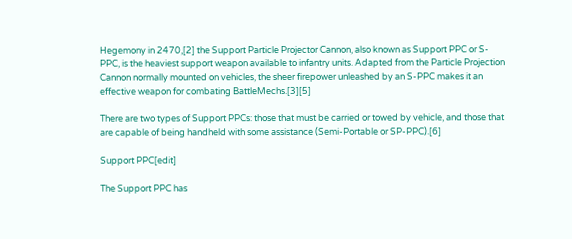Hegemony in 2470,[2] the Support Particle Projector Cannon, also known as Support PPC or S-PPC, is the heaviest support weapon available to infantry units. Adapted from the Particle Projection Cannon normally mounted on vehicles, the sheer firepower unleashed by an S-PPC makes it an effective weapon for combating BattleMechs.[3][5]

There are two types of Support PPCs: those that must be carried or towed by vehicle, and those that are capable of being handheld with some assistance (Semi-Portable or SP-PPC).[6]

Support PPC[edit]

The Support PPC has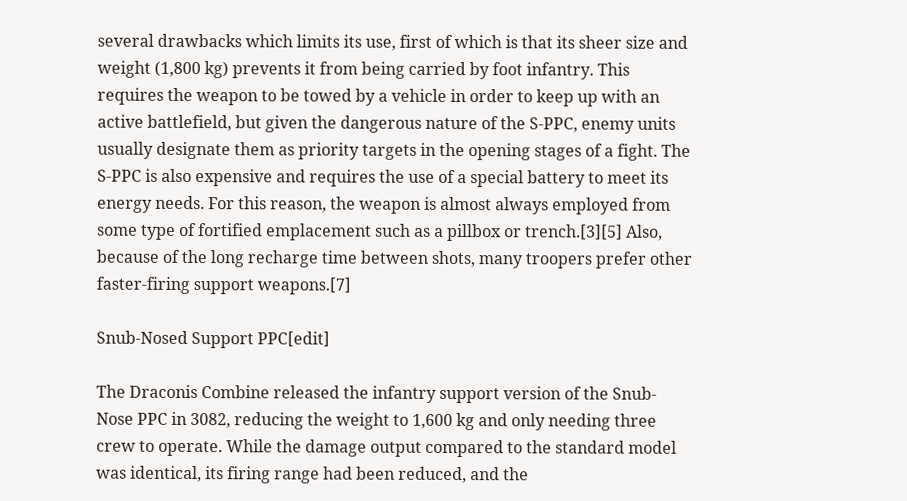several drawbacks which limits its use, first of which is that its sheer size and weight (1,800 kg) prevents it from being carried by foot infantry. This requires the weapon to be towed by a vehicle in order to keep up with an active battlefield, but given the dangerous nature of the S-PPC, enemy units usually designate them as priority targets in the opening stages of a fight. The S-PPC is also expensive and requires the use of a special battery to meet its energy needs. For this reason, the weapon is almost always employed from some type of fortified emplacement such as a pillbox or trench.[3][5] Also, because of the long recharge time between shots, many troopers prefer other faster-firing support weapons.[7]

Snub-Nosed Support PPC[edit]

The Draconis Combine released the infantry support version of the Snub-Nose PPC in 3082, reducing the weight to 1,600 kg and only needing three crew to operate. While the damage output compared to the standard model was identical, its firing range had been reduced, and the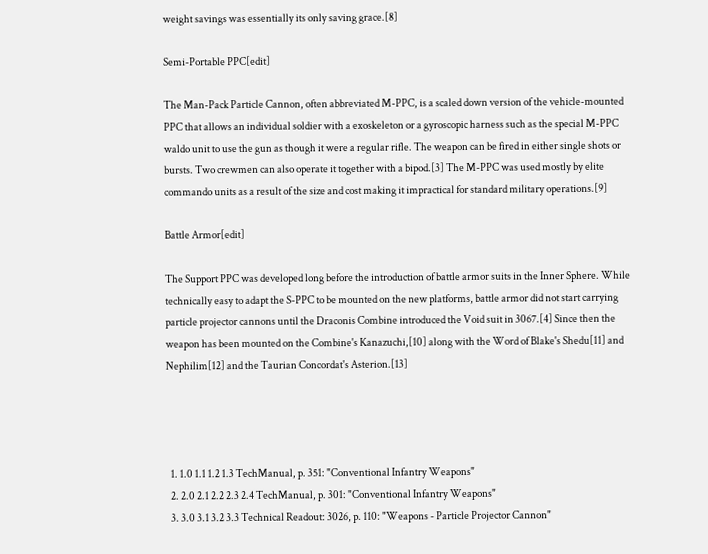weight savings was essentially its only saving grace.[8]

Semi-Portable PPC[edit]

The Man-Pack Particle Cannon, often abbreviated M-PPC, is a scaled down version of the vehicle-mounted PPC that allows an individual soldier with a exoskeleton or a gyroscopic harness such as the special M-PPC waldo unit to use the gun as though it were a regular rifle. The weapon can be fired in either single shots or bursts. Two crewmen can also operate it together with a bipod.[3] The M-PPC was used mostly by elite commando units as a result of the size and cost making it impractical for standard military operations.[9]

Battle Armor[edit]

The Support PPC was developed long before the introduction of battle armor suits in the Inner Sphere. While technically easy to adapt the S-PPC to be mounted on the new platforms, battle armor did not start carrying particle projector cannons until the Draconis Combine introduced the Void suit in 3067.[4] Since then the weapon has been mounted on the Combine's Kanazuchi,[10] along with the Word of Blake's Shedu[11] and Nephilim[12] and the Taurian Concordat's Asterion.[13]




  1. 1.0 1.1 1.2 1.3 TechManual, p. 351: "Conventional Infantry Weapons"
  2. 2.0 2.1 2.2 2.3 2.4 TechManual, p. 301: "Conventional Infantry Weapons"
  3. 3.0 3.1 3.2 3.3 Technical Readout: 3026, p. 110: "Weapons - Particle Projector Cannon"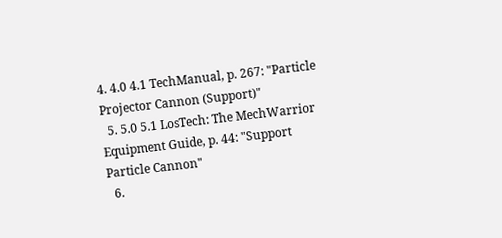4. 4.0 4.1 TechManual, p. 267: "Particle Projector Cannon (Support)"
  5. 5.0 5.1 LosTech: The MechWarrior Equipment Guide, p. 44: "Support Particle Cannon"
  6.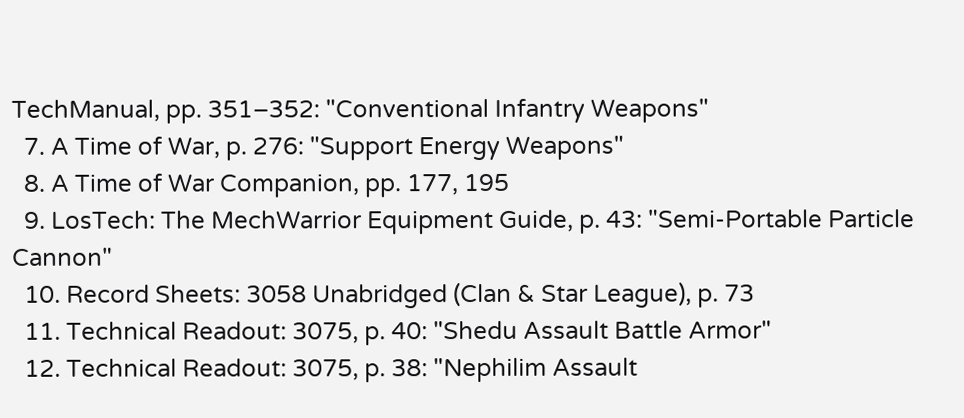TechManual, pp. 351–352: "Conventional Infantry Weapons"
  7. A Time of War, p. 276: "Support Energy Weapons"
  8. A Time of War Companion, pp. 177, 195
  9. LosTech: The MechWarrior Equipment Guide, p. 43: "Semi-Portable Particle Cannon"
  10. Record Sheets: 3058 Unabridged (Clan & Star League), p. 73
  11. Technical Readout: 3075, p. 40: "Shedu Assault Battle Armor"
  12. Technical Readout: 3075, p. 38: "Nephilim Assault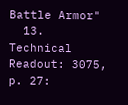Battle Armor"
  13. Technical Readout: 3075, p. 27: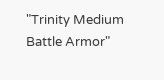"Trinity Medium Battle Armor"